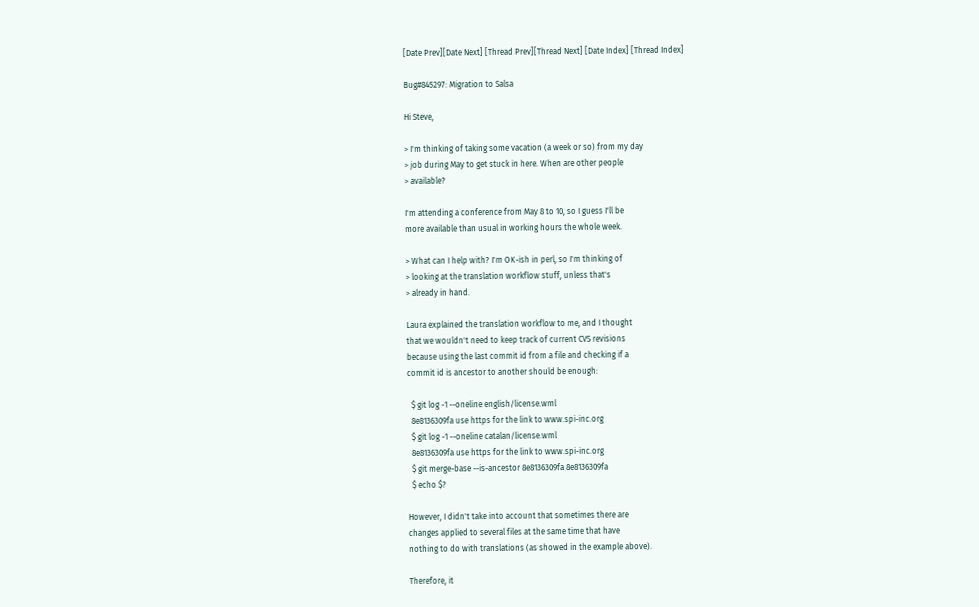[Date Prev][Date Next] [Thread Prev][Thread Next] [Date Index] [Thread Index]

Bug#845297: Migration to Salsa

Hi Steve,

> I'm thinking of taking some vacation (a week or so) from my day
> job during May to get stuck in here. When are other people
> available?

I'm attending a conference from May 8 to 10, so I guess I'll be
more available than usual in working hours the whole week.

> What can I help with? I'm OK-ish in perl, so I'm thinking of
> looking at the translation workflow stuff, unless that's
> already in hand.

Laura explained the translation workflow to me, and I thought
that we wouldn't need to keep track of current CVS revisions
because using the last commit id from a file and checking if a
commit id is ancestor to another should be enough:

  $ git log -1 --oneline english/license.wml
  8e8136309fa use https for the link to www.spi-inc.org
  $ git log -1 --oneline catalan/license.wml
  8e8136309fa use https for the link to www.spi-inc.org
  $ git merge-base --is-ancestor 8e8136309fa 8e8136309fa
  $ echo $?

However, I didn't take into account that sometimes there are
changes applied to several files at the same time that have
nothing to do with translations (as showed in the example above).

Therefore, it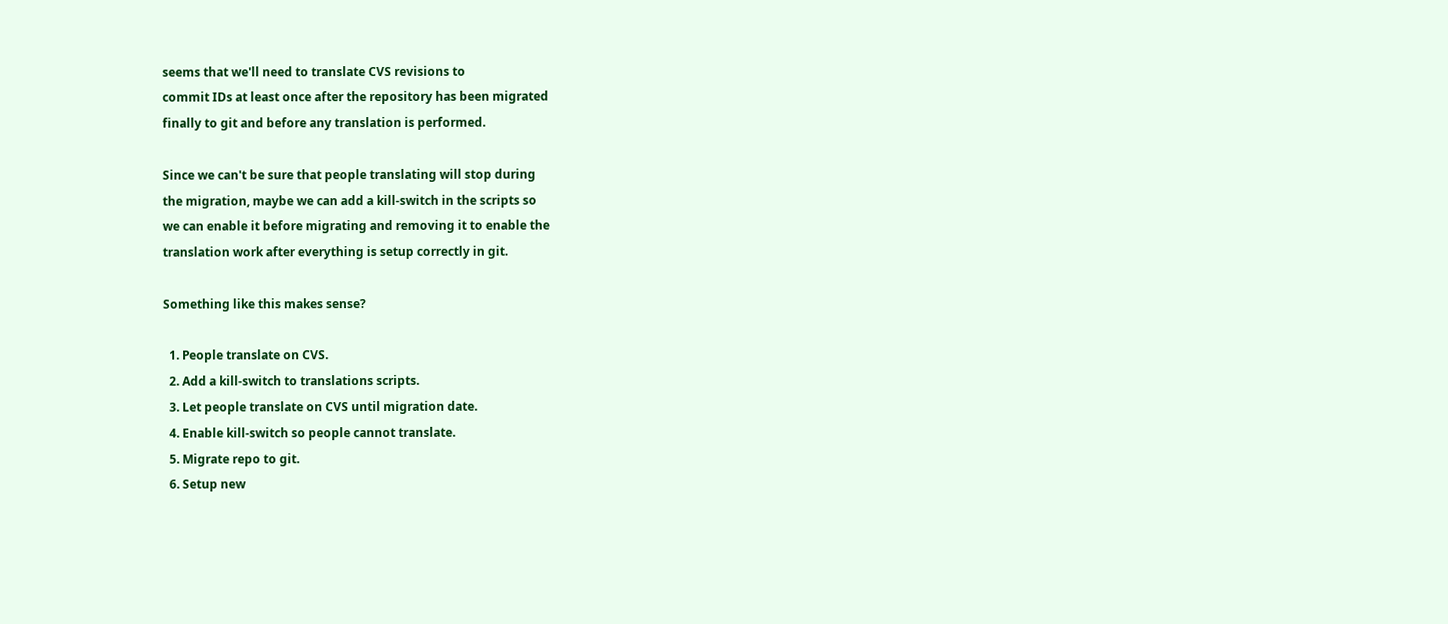seems that we'll need to translate CVS revisions to
commit IDs at least once after the repository has been migrated
finally to git and before any translation is performed.

Since we can't be sure that people translating will stop during
the migration, maybe we can add a kill-switch in the scripts so
we can enable it before migrating and removing it to enable the
translation work after everything is setup correctly in git.

Something like this makes sense?

  1. People translate on CVS.
  2. Add a kill-switch to translations scripts.
  3. Let people translate on CVS until migration date.
  4. Enable kill-switch so people cannot translate.
  5. Migrate repo to git.
  6. Setup new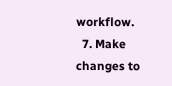workflow.
  7. Make changes to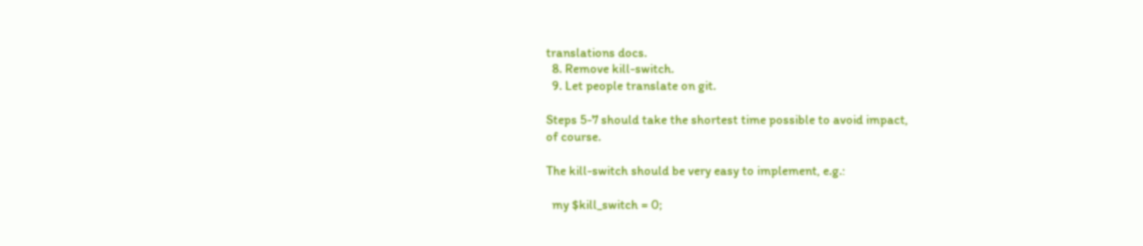translations docs.
  8. Remove kill-switch.
  9. Let people translate on git.

Steps 5-7 should take the shortest time possible to avoid impact,
of course.

The kill-switch should be very easy to implement, e.g.:

  my $kill_switch = 0;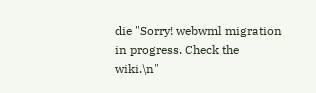die "Sorry! webwml migration in progress. Check the wiki.\n"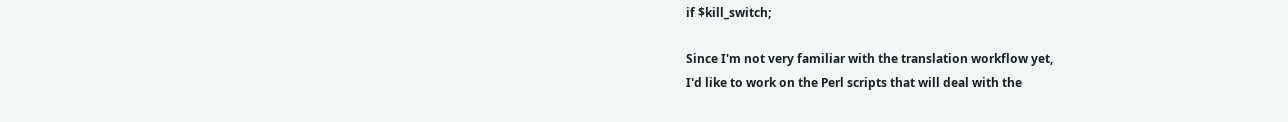if $kill_switch;

Since I'm not very familiar with the translation workflow yet,
I'd like to work on the Perl scripts that will deal with the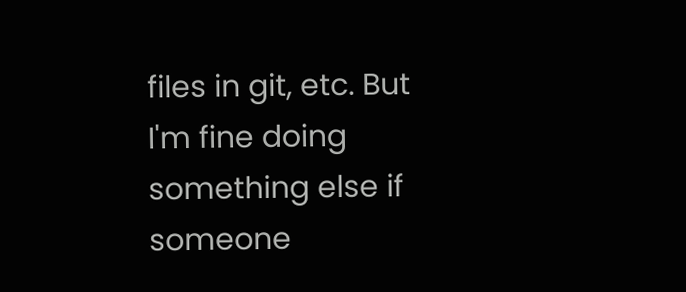files in git, etc. But I'm fine doing something else if someone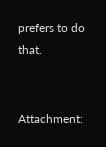prefers to do that.


Attachment: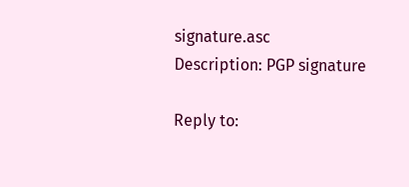signature.asc
Description: PGP signature

Reply to: